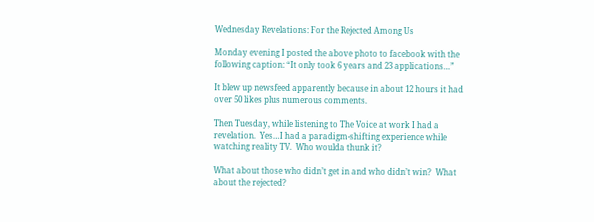Wednesday Revelations: For the Rejected Among Us

Monday evening I posted the above photo to facebook with the following caption: “It only took 6 years and 23 applications…”

It blew up newsfeed apparently because in about 12 hours it had over 50 likes plus numerous comments.

Then Tuesday, while listening to The Voice at work I had a revelation.  Yes…I had a paradigm-shifting experience while watching reality TV.  Who woulda thunk it?

What about those who didn’t get in and who didn’t win?  What about the rejected?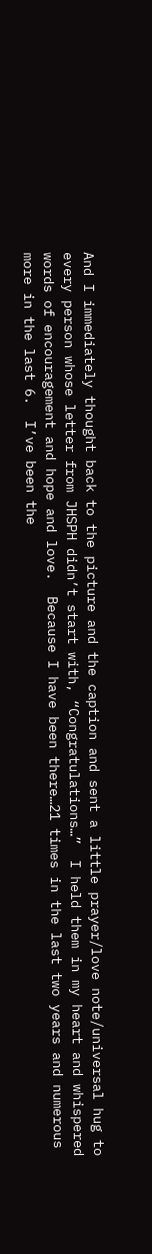And I immediately thought back to the picture and the caption and sent a little prayer/love note/universal hug to every person whose letter from JHSPH didn’t start with, “Congratulations…”  I held them in my heart and whispered words of encouragement and hope and love.  Because I have been there…21 times in the last two years and numerous more in the last 6.  I’ve been the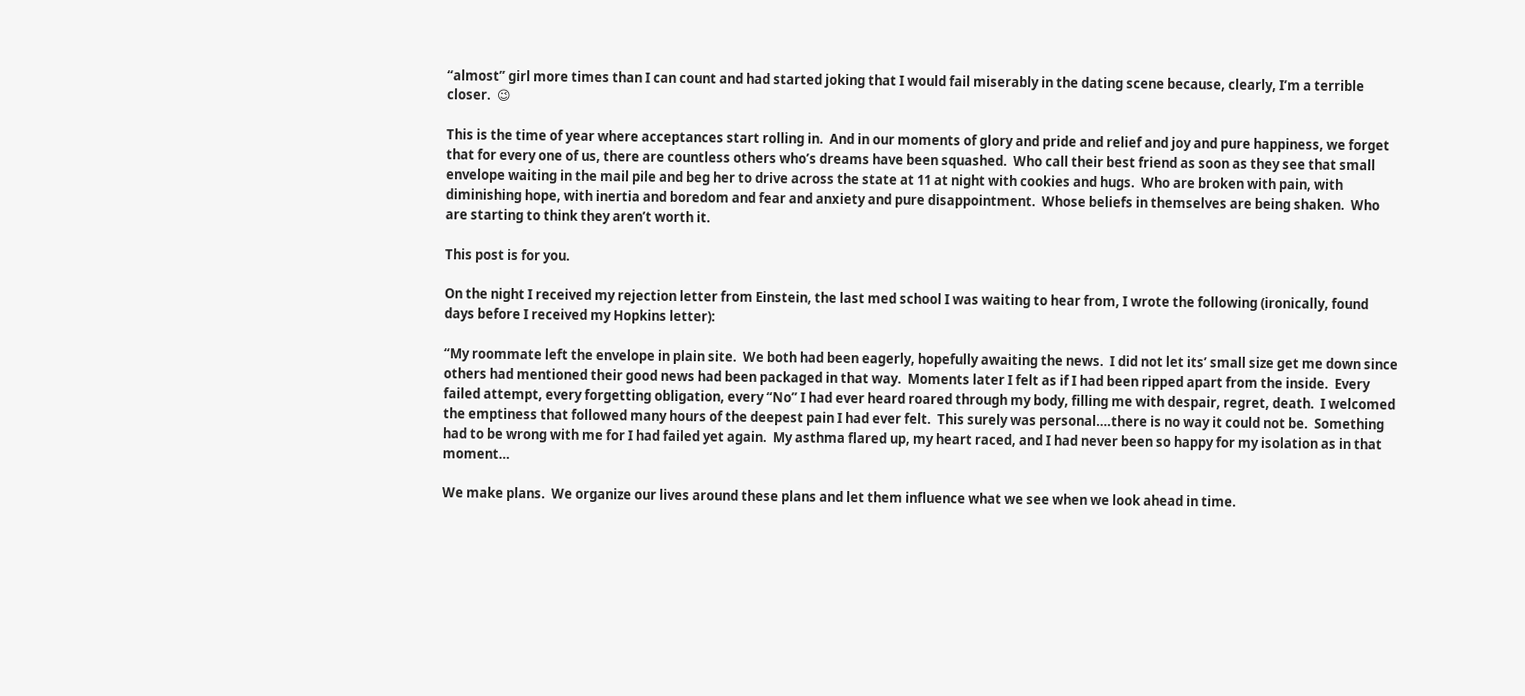“almost” girl more times than I can count and had started joking that I would fail miserably in the dating scene because, clearly, I’m a terrible closer.  😉

This is the time of year where acceptances start rolling in.  And in our moments of glory and pride and relief and joy and pure happiness, we forget that for every one of us, there are countless others who’s dreams have been squashed.  Who call their best friend as soon as they see that small envelope waiting in the mail pile and beg her to drive across the state at 11 at night with cookies and hugs.  Who are broken with pain, with diminishing hope, with inertia and boredom and fear and anxiety and pure disappointment.  Whose beliefs in themselves are being shaken.  Who are starting to think they aren’t worth it.

This post is for you.

On the night I received my rejection letter from Einstein, the last med school I was waiting to hear from, I wrote the following (ironically, found days before I received my Hopkins letter):

“My roommate left the envelope in plain site.  We both had been eagerly, hopefully awaiting the news.  I did not let its’ small size get me down since others had mentioned their good news had been packaged in that way.  Moments later I felt as if I had been ripped apart from the inside.  Every failed attempt, every forgetting obligation, every “No” I had ever heard roared through my body, filling me with despair, regret, death.  I welcomed the emptiness that followed many hours of the deepest pain I had ever felt.  This surely was personal….there is no way it could not be.  Something had to be wrong with me for I had failed yet again.  My asthma flared up, my heart raced, and I had never been so happy for my isolation as in that moment…

We make plans.  We organize our lives around these plans and let them influence what we see when we look ahead in time.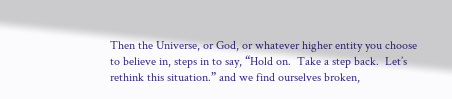Then the Universe, or God, or whatever higher entity you choose to believe in, steps in to say, “Hold on.  Take a step back.  Let’s rethink this situation.” and we find ourselves broken,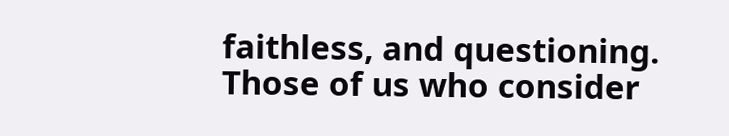faithless, and questioning.  Those of us who consider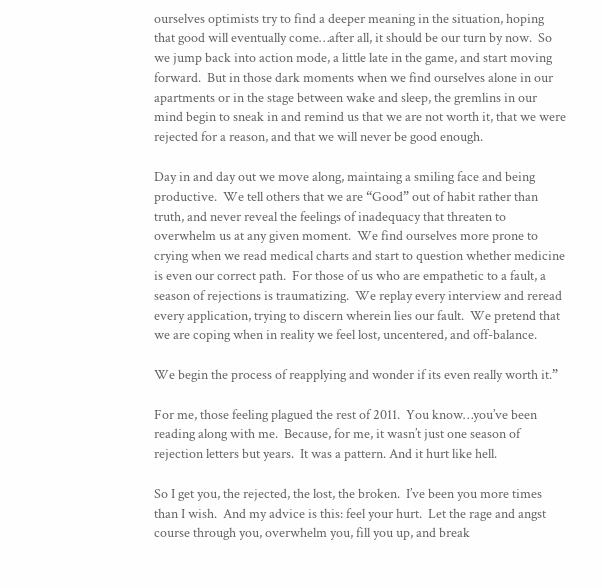ourselves optimists try to find a deeper meaning in the situation, hoping that good will eventually come…after all, it should be our turn by now.  So we jump back into action mode, a little late in the game, and start moving forward.  But in those dark moments when we find ourselves alone in our apartments or in the stage between wake and sleep, the gremlins in our mind begin to sneak in and remind us that we are not worth it, that we were rejected for a reason, and that we will never be good enough.

Day in and day out we move along, maintaing a smiling face and being productive.  We tell others that we are “Good” out of habit rather than truth, and never reveal the feelings of inadequacy that threaten to overwhelm us at any given moment.  We find ourselves more prone to crying when we read medical charts and start to question whether medicine is even our correct path.  For those of us who are empathetic to a fault, a season of rejections is traumatizing.  We replay every interview and reread every application, trying to discern wherein lies our fault.  We pretend that we are coping when in reality we feel lost, uncentered, and off-balance.

We begin the process of reapplying and wonder if its even really worth it.”

For me, those feeling plagued the rest of 2011.  You know…you’ve been reading along with me.  Because, for me, it wasn’t just one season of rejection letters but years.  It was a pattern. And it hurt like hell.

So I get you, the rejected, the lost, the broken.  I’ve been you more times than I wish.  And my advice is this: feel your hurt.  Let the rage and angst course through you, overwhelm you, fill you up, and break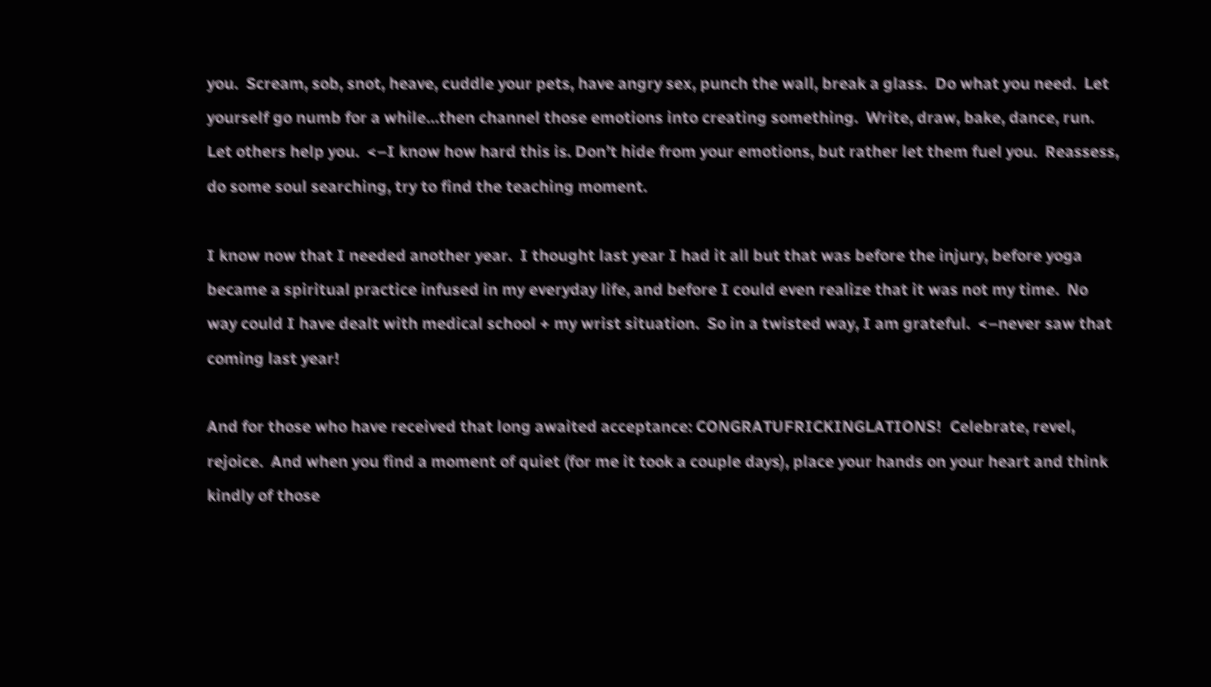you.  Scream, sob, snot, heave, cuddle your pets, have angry sex, punch the wall, break a glass.  Do what you need.  Let yourself go numb for a while…then channel those emotions into creating something.  Write, draw, bake, dance, run.  Let others help you.  <–I know how hard this is. Don’t hide from your emotions, but rather let them fuel you.  Reassess, do some soul searching, try to find the teaching moment.

I know now that I needed another year.  I thought last year I had it all but that was before the injury, before yoga became a spiritual practice infused in my everyday life, and before I could even realize that it was not my time.  No way could I have dealt with medical school + my wrist situation.  So in a twisted way, I am grateful.  <–never saw that coming last year!

And for those who have received that long awaited acceptance: CONGRATUFRICKINGLATIONS!  Celebrate, revel, rejoice.  And when you find a moment of quiet (for me it took a couple days), place your hands on your heart and think kindly of those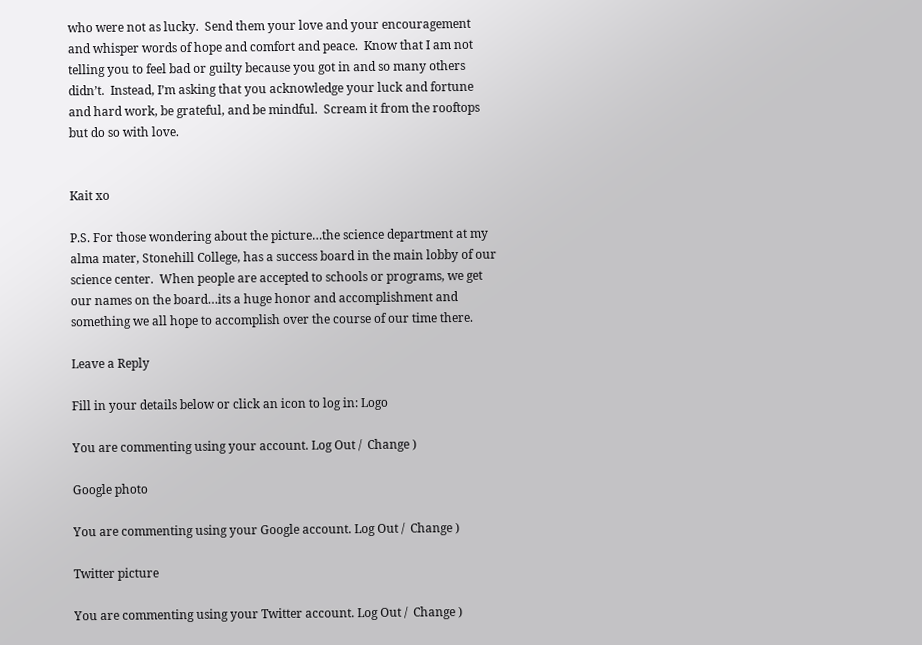who were not as lucky.  Send them your love and your encouragement and whisper words of hope and comfort and peace.  Know that I am not telling you to feel bad or guilty because you got in and so many others didn’t.  Instead, I’m asking that you acknowledge your luck and fortune and hard work, be grateful, and be mindful.  Scream it from the rooftops but do so with love.


Kait xo

P.S. For those wondering about the picture…the science department at my alma mater, Stonehill College, has a success board in the main lobby of our science center.  When people are accepted to schools or programs, we get our names on the board…its a huge honor and accomplishment and something we all hope to accomplish over the course of our time there.

Leave a Reply

Fill in your details below or click an icon to log in: Logo

You are commenting using your account. Log Out /  Change )

Google photo

You are commenting using your Google account. Log Out /  Change )

Twitter picture

You are commenting using your Twitter account. Log Out /  Change )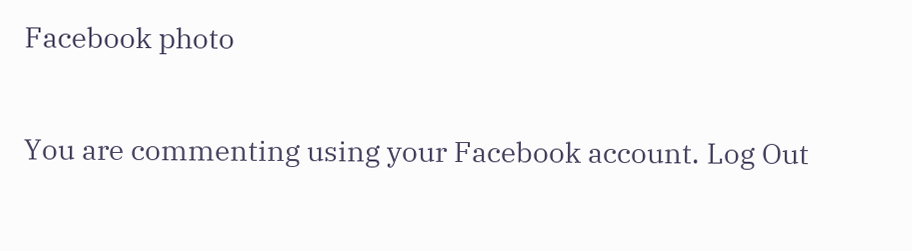Facebook photo

You are commenting using your Facebook account. Log Out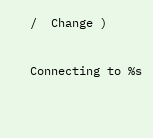/  Change )

Connecting to %s